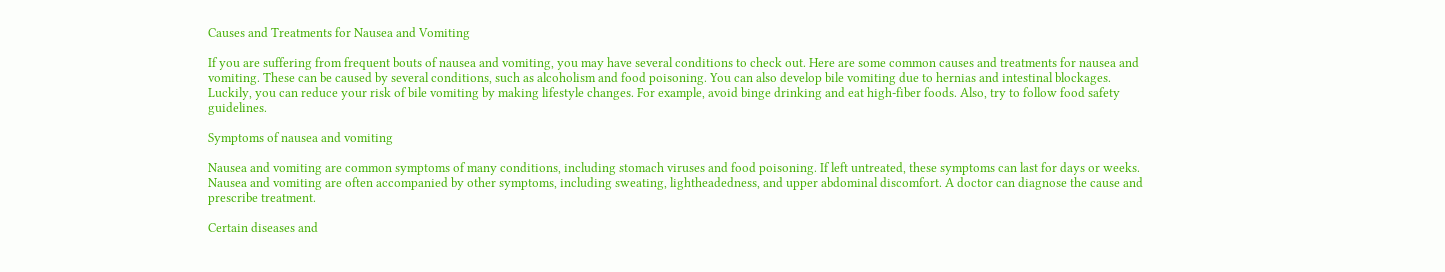Causes and Treatments for Nausea and Vomiting

If you are suffering from frequent bouts of nausea and vomiting, you may have several conditions to check out. Here are some common causes and treatments for nausea and vomiting. These can be caused by several conditions, such as alcoholism and food poisoning. You can also develop bile vomiting due to hernias and intestinal blockages. Luckily, you can reduce your risk of bile vomiting by making lifestyle changes. For example, avoid binge drinking and eat high-fiber foods. Also, try to follow food safety guidelines.

Symptoms of nausea and vomiting

Nausea and vomiting are common symptoms of many conditions, including stomach viruses and food poisoning. If left untreated, these symptoms can last for days or weeks. Nausea and vomiting are often accompanied by other symptoms, including sweating, lightheadedness, and upper abdominal discomfort. A doctor can diagnose the cause and prescribe treatment.

Certain diseases and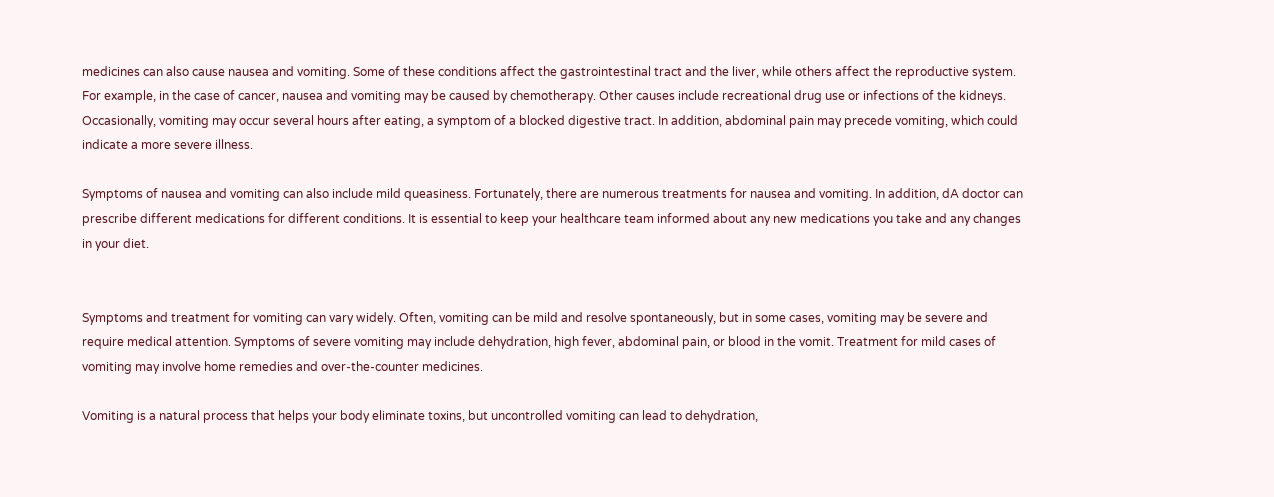medicines can also cause nausea and vomiting. Some of these conditions affect the gastrointestinal tract and the liver, while others affect the reproductive system. For example, in the case of cancer, nausea and vomiting may be caused by chemotherapy. Other causes include recreational drug use or infections of the kidneys. Occasionally, vomiting may occur several hours after eating, a symptom of a blocked digestive tract. In addition, abdominal pain may precede vomiting, which could indicate a more severe illness.

Symptoms of nausea and vomiting can also include mild queasiness. Fortunately, there are numerous treatments for nausea and vomiting. In addition, dA doctor can prescribe different medications for different conditions. It is essential to keep your healthcare team informed about any new medications you take and any changes in your diet.


Symptoms and treatment for vomiting can vary widely. Often, vomiting can be mild and resolve spontaneously, but in some cases, vomiting may be severe and require medical attention. Symptoms of severe vomiting may include dehydration, high fever, abdominal pain, or blood in the vomit. Treatment for mild cases of vomiting may involve home remedies and over-the-counter medicines.

Vomiting is a natural process that helps your body eliminate toxins, but uncontrolled vomiting can lead to dehydration,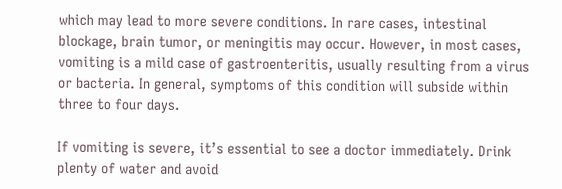which may lead to more severe conditions. In rare cases, intestinal blockage, brain tumor, or meningitis may occur. However, in most cases, vomiting is a mild case of gastroenteritis, usually resulting from a virus or bacteria. In general, symptoms of this condition will subside within three to four days.

If vomiting is severe, it’s essential to see a doctor immediately. Drink plenty of water and avoid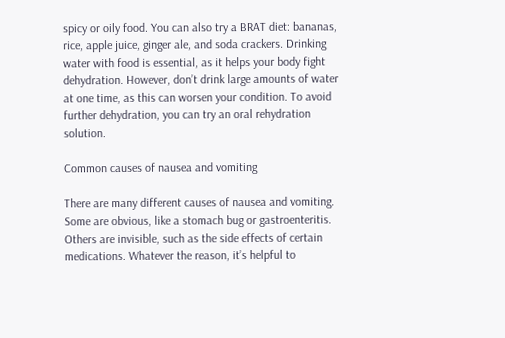spicy or oily food. You can also try a BRAT diet: bananas, rice, apple juice, ginger ale, and soda crackers. Drinking water with food is essential, as it helps your body fight dehydration. However, don’t drink large amounts of water at one time, as this can worsen your condition. To avoid further dehydration, you can try an oral rehydration solution.

Common causes of nausea and vomiting

There are many different causes of nausea and vomiting. Some are obvious, like a stomach bug or gastroenteritis. Others are invisible, such as the side effects of certain medications. Whatever the reason, it’s helpful to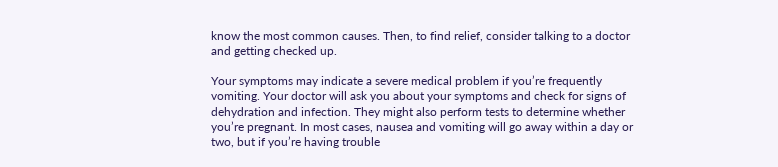know the most common causes. Then, to find relief, consider talking to a doctor and getting checked up.

Your symptoms may indicate a severe medical problem if you’re frequently vomiting. Your doctor will ask you about your symptoms and check for signs of dehydration and infection. They might also perform tests to determine whether you’re pregnant. In most cases, nausea and vomiting will go away within a day or two, but if you’re having trouble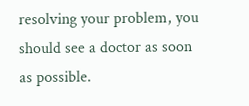resolving your problem, you should see a doctor as soon as possible.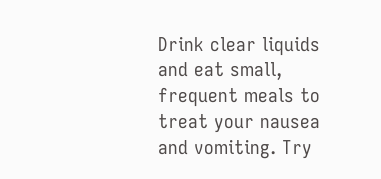Drink clear liquids and eat small, frequent meals to treat your nausea and vomiting. Try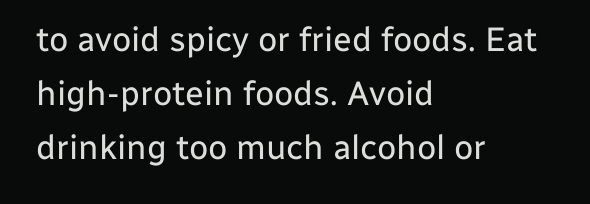to avoid spicy or fried foods. Eat high-protein foods. Avoid drinking too much alcohol or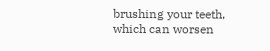brushing your teeth, which can worsen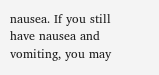nausea. If you still have nausea and vomiting, you may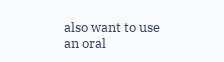also want to use an oral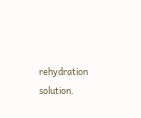rehydration solution.